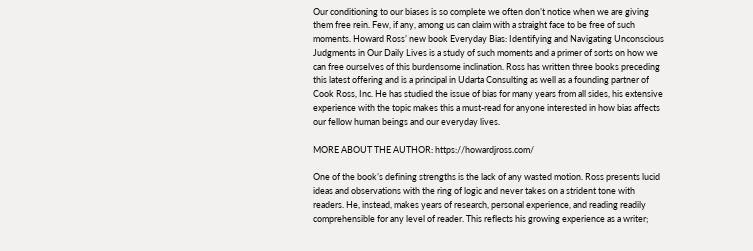Our conditioning to our biases is so complete we often don’t notice when we are giving them free rein. Few, if any, among us can claim with a straight face to be free of such moments. Howard Ross’ new book Everyday Bias: Identifying and Navigating Unconscious Judgments in Our Daily Lives is a study of such moments and a primer of sorts on how we can free ourselves of this burdensome inclination. Ross has written three books preceding this latest offering and is a principal in Udarta Consulting as well as a founding partner of Cook Ross, Inc. He has studied the issue of bias for many years from all sides, his extensive experience with the topic makes this a must-read for anyone interested in how bias affects our fellow human beings and our everyday lives.

MORE ABOUT THE AUTHOR: https://howardjross.com/

One of the book’s defining strengths is the lack of any wasted motion. Ross presents lucid ideas and observations with the ring of logic and never takes on a strident tone with readers. He, instead, makes years of research, personal experience, and reading readily comprehensible for any level of reader. This reflects his growing experience as a writer;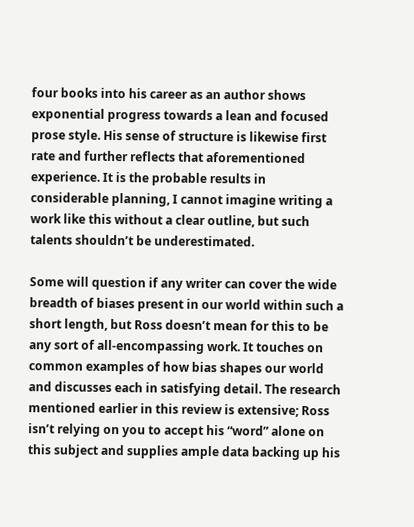four books into his career as an author shows exponential progress towards a lean and focused prose style. His sense of structure is likewise first rate and further reflects that aforementioned experience. It is the probable results in considerable planning, I cannot imagine writing a work like this without a clear outline, but such talents shouldn’t be underestimated.

Some will question if any writer can cover the wide breadth of biases present in our world within such a short length, but Ross doesn’t mean for this to be any sort of all-encompassing work. It touches on common examples of how bias shapes our world and discusses each in satisfying detail. The research mentioned earlier in this review is extensive; Ross isn’t relying on you to accept his “word” alone on this subject and supplies ample data backing up his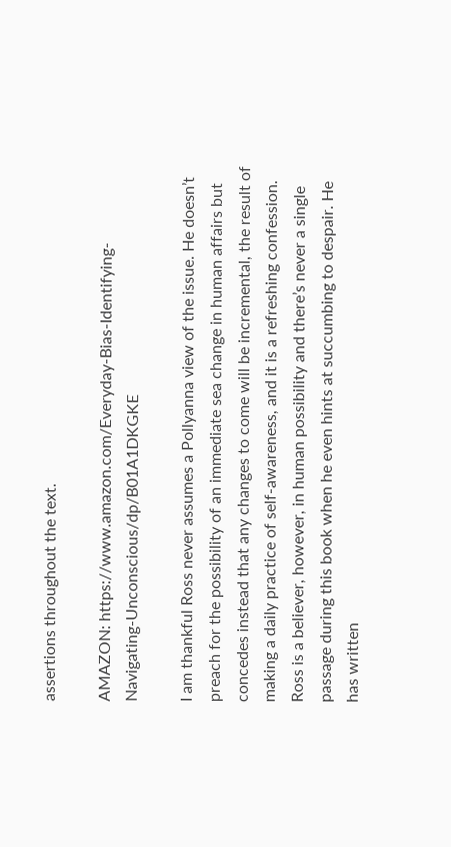assertions throughout the text.

AMAZON: https://www.amazon.com/Everyday-Bias-Identifying-Navigating-Unconscious/dp/B01A1DKGKE

I am thankful Ross never assumes a Pollyanna view of the issue. He doesn’t preach for the possibility of an immediate sea change in human affairs but concedes instead that any changes to come will be incremental, the result of making a daily practice of self-awareness, and it is a refreshing confession. Ross is a believer, however, in human possibility and there’s never a single passage during this book when he even hints at succumbing to despair. He has written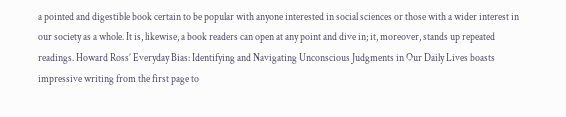a pointed and digestible book certain to be popular with anyone interested in social sciences or those with a wider interest in our society as a whole. It is, likewise, a book readers can open at any point and dive in; it, moreover, stands up repeated readings. Howard Ross’ Everyday Bias: Identifying and Navigating Unconscious Judgments in Our Daily Lives boasts impressive writing from the first page to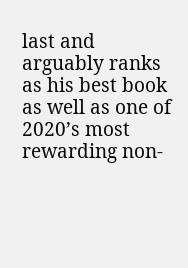last and arguably ranks as his best book as well as one of 2020’s most rewarding non-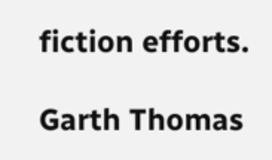fiction efforts.

Garth Thomas